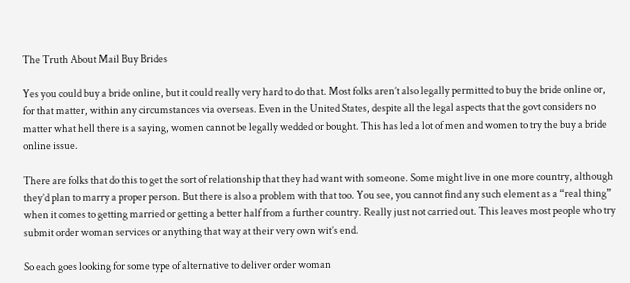The Truth About Mail Buy Brides

Yes you could buy a bride online, but it could really very hard to do that. Most folks aren’t also legally permitted to buy the bride online or, for that matter, within any circumstances via overseas. Even in the United States, despite all the legal aspects that the govt considers no matter what hell there is a saying, women cannot be legally wedded or bought. This has led a lot of men and women to try the buy a bride online issue.

There are folks that do this to get the sort of relationship that they had want with someone. Some might live in one more country, although they’d plan to marry a proper person. But there is also a problem with that too. You see, you cannot find any such element as a “real thing” when it comes to getting married or getting a better half from a further country. Really just not carried out. This leaves most people who try submit order woman services or anything that way at their very own wit’s end.

So each goes looking for some type of alternative to deliver order woman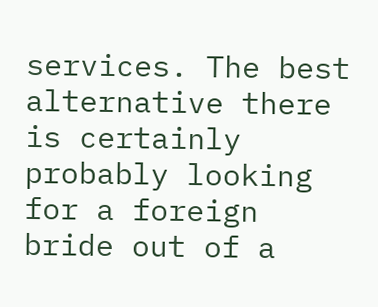services. The best alternative there is certainly probably looking for a foreign bride out of a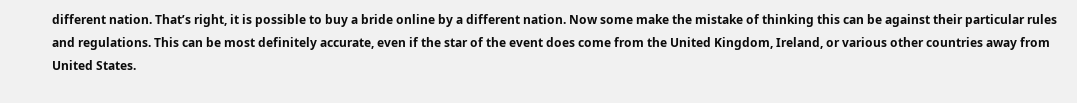different nation. That’s right, it is possible to buy a bride online by a different nation. Now some make the mistake of thinking this can be against their particular rules and regulations. This can be most definitely accurate, even if the star of the event does come from the United Kingdom, Ireland, or various other countries away from United States.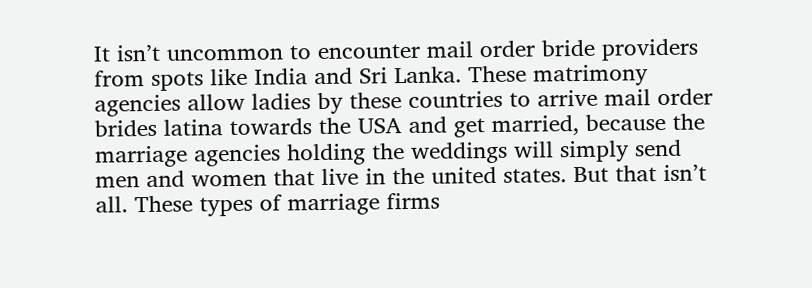It isn’t uncommon to encounter mail order bride providers from spots like India and Sri Lanka. These matrimony agencies allow ladies by these countries to arrive mail order brides latina towards the USA and get married, because the marriage agencies holding the weddings will simply send men and women that live in the united states. But that isn’t all. These types of marriage firms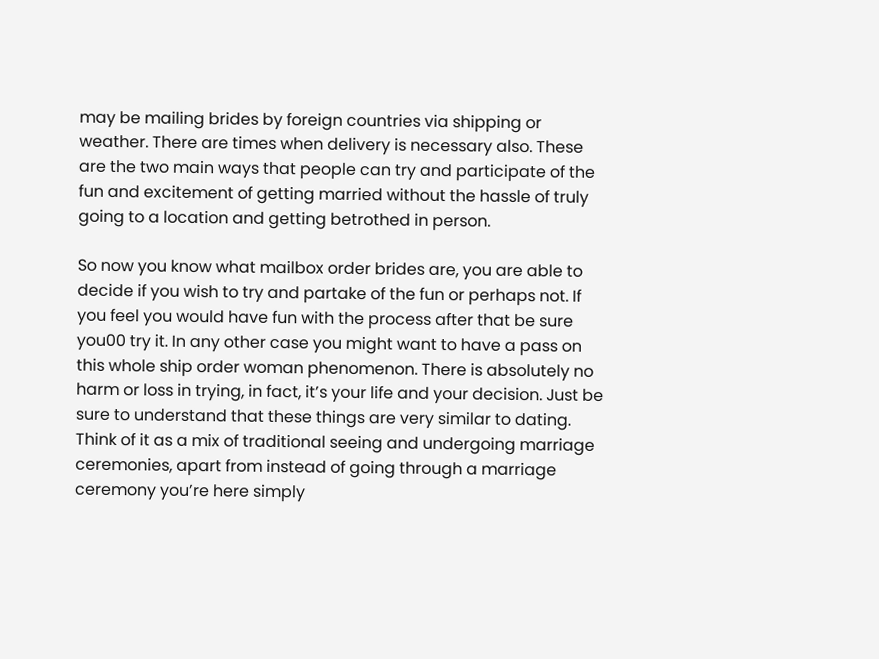may be mailing brides by foreign countries via shipping or weather. There are times when delivery is necessary also. These are the two main ways that people can try and participate of the fun and excitement of getting married without the hassle of truly going to a location and getting betrothed in person.

So now you know what mailbox order brides are, you are able to decide if you wish to try and partake of the fun or perhaps not. If you feel you would have fun with the process after that be sure you00 try it. In any other case you might want to have a pass on this whole ship order woman phenomenon. There is absolutely no harm or loss in trying, in fact, it’s your life and your decision. Just be sure to understand that these things are very similar to dating. Think of it as a mix of traditional seeing and undergoing marriage ceremonies, apart from instead of going through a marriage ceremony you’re here simply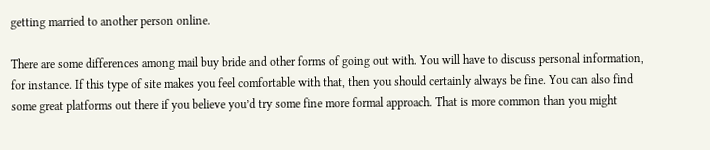getting married to another person online.

There are some differences among mail buy bride and other forms of going out with. You will have to discuss personal information, for instance. If this type of site makes you feel comfortable with that, then you should certainly always be fine. You can also find some great platforms out there if you believe you’d try some fine more formal approach. That is more common than you might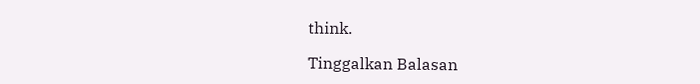think.

Tinggalkan Balasan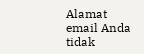Alamat email Anda tidak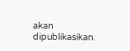akan dipublikasikan.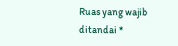Ruas yang wajib ditandai *